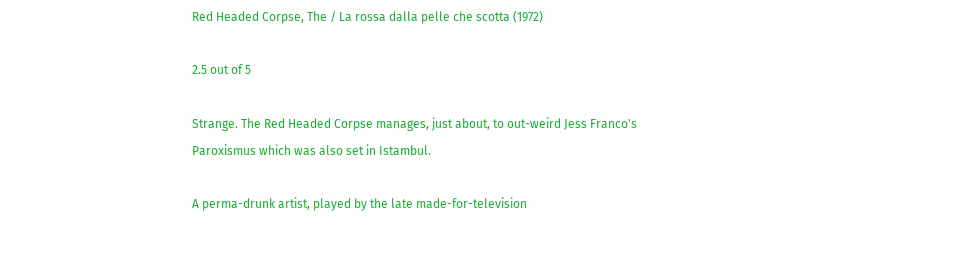Red Headed Corpse, The / La rossa dalla pelle che scotta (1972)

2.5 out of 5

Strange. The Red Headed Corpse manages, just about, to out-weird Jess Franco's Paroxismus which was also set in Istambul.

A perma-drunk artist, played by the late made-for-television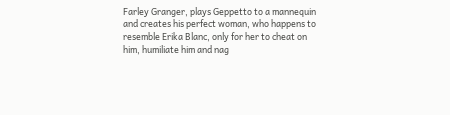Farley Granger, plays Geppetto to a mannequin and creates his perfect woman, who happens to resemble Erika Blanc, only for her to cheat on him, humiliate him and nag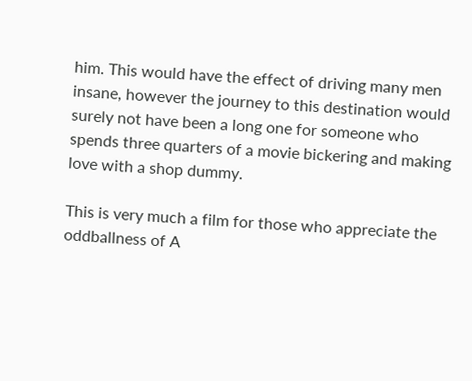him. This would have the effect of driving many men insane, however the journey to this destination would surely not have been a long one for someone who spends three quarters of a movie bickering and making love with a shop dummy.

This is very much a film for those who appreciate the oddballness of A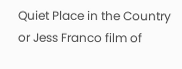Quiet Place in the Country or Jess Franco film of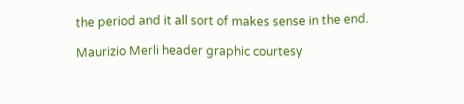the period and it all sort of makes sense in the end.

Maurizio Merli header graphic courtesy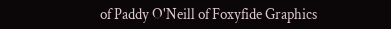of Paddy O'Neill of Foxyfide Graphics